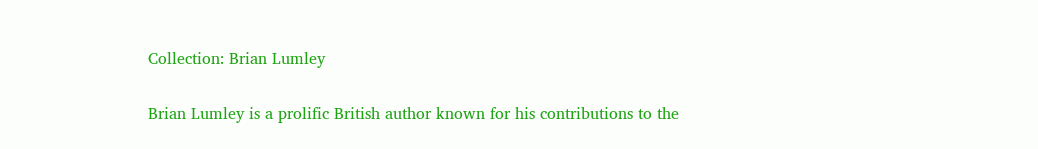Collection: Brian Lumley

Brian Lumley is a prolific British author known for his contributions to the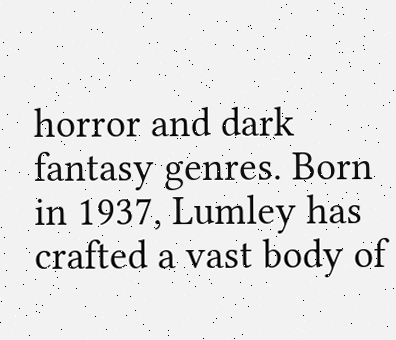horror and dark fantasy genres. Born in 1937, Lumley has crafted a vast body of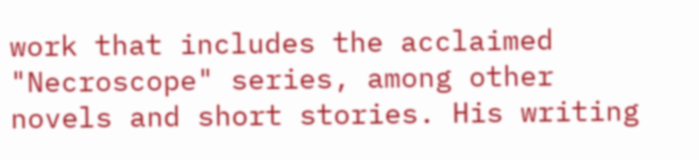work that includes the acclaimed "Necroscope" series, among other novels and short stories. His writing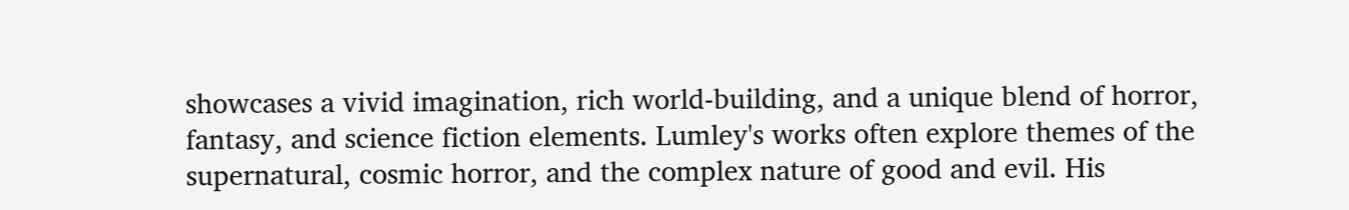showcases a vivid imagination, rich world-building, and a unique blend of horror, fantasy, and science fiction elements. Lumley's works often explore themes of the supernatural, cosmic horror, and the complex nature of good and evil. His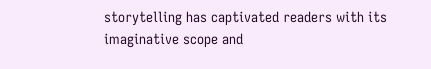storytelling has captivated readers with its imaginative scope and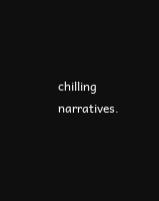chilling narratives.